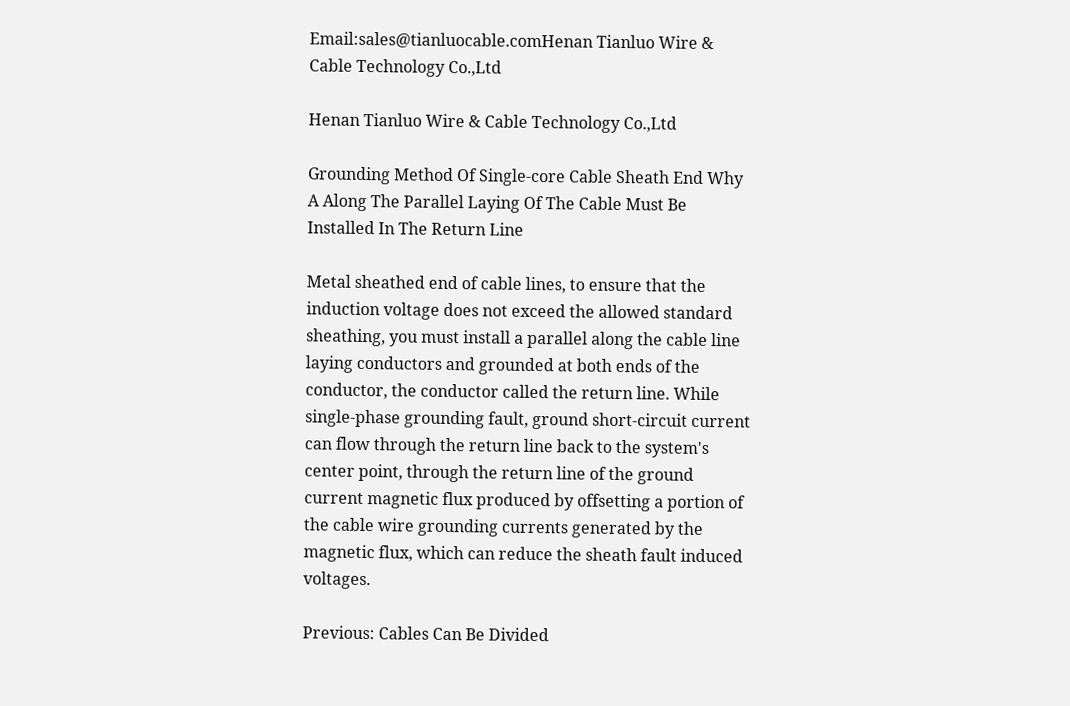Email:sales@tianluocable.comHenan Tianluo Wire & Cable Technology Co.,Ltd

Henan Tianluo Wire & Cable Technology Co.,Ltd

Grounding Method Of Single-core Cable Sheath End Why A Along The Parallel Laying Of The Cable Must Be Installed In The Return Line

Metal sheathed end of cable lines, to ensure that the induction voltage does not exceed the allowed standard sheathing, you must install a parallel along the cable line laying conductors and grounded at both ends of the conductor, the conductor called the return line. While single-phase grounding fault, ground short-circuit current can flow through the return line back to the system's center point, through the return line of the ground current magnetic flux produced by offsetting a portion of the cable wire grounding currents generated by the magnetic flux, which can reduce the sheath fault induced voltages.

Previous: Cables Can Be Divided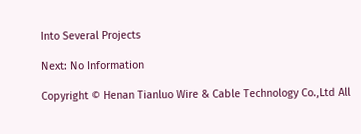Into Several Projects

Next: No Information

Copyright © Henan Tianluo Wire & Cable Technology Co.,Ltd All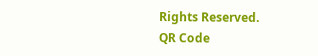Rights Reserved.
QR Code